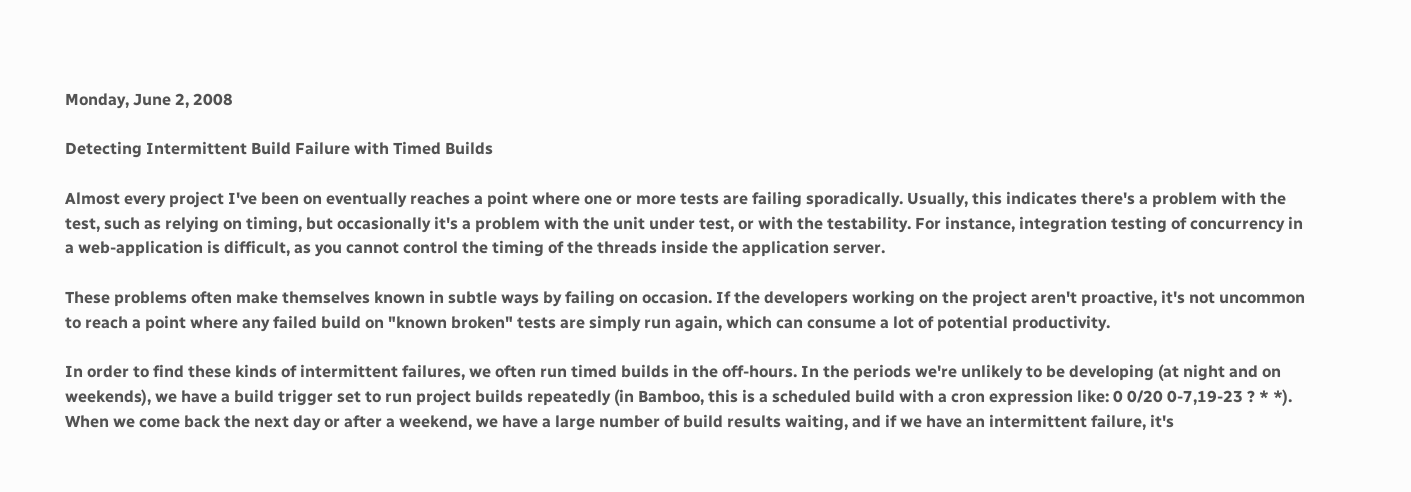Monday, June 2, 2008

Detecting Intermittent Build Failure with Timed Builds

Almost every project I've been on eventually reaches a point where one or more tests are failing sporadically. Usually, this indicates there's a problem with the test, such as relying on timing, but occasionally it's a problem with the unit under test, or with the testability. For instance, integration testing of concurrency in a web-application is difficult, as you cannot control the timing of the threads inside the application server.

These problems often make themselves known in subtle ways by failing on occasion. If the developers working on the project aren't proactive, it's not uncommon to reach a point where any failed build on "known broken" tests are simply run again, which can consume a lot of potential productivity.

In order to find these kinds of intermittent failures, we often run timed builds in the off-hours. In the periods we're unlikely to be developing (at night and on weekends), we have a build trigger set to run project builds repeatedly (in Bamboo, this is a scheduled build with a cron expression like: 0 0/20 0-7,19-23 ? * *). When we come back the next day or after a weekend, we have a large number of build results waiting, and if we have an intermittent failure, it's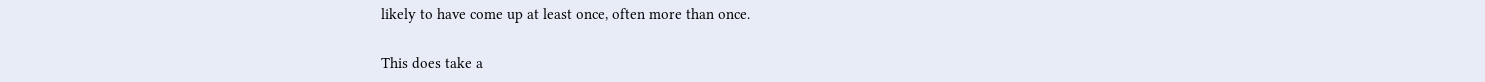likely to have come up at least once, often more than once.

This does take a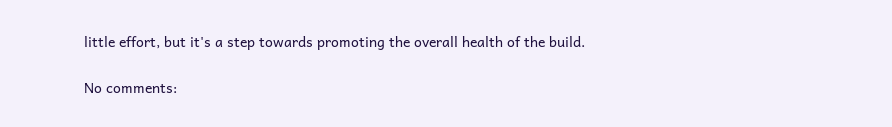little effort, but it's a step towards promoting the overall health of the build.

No comments: